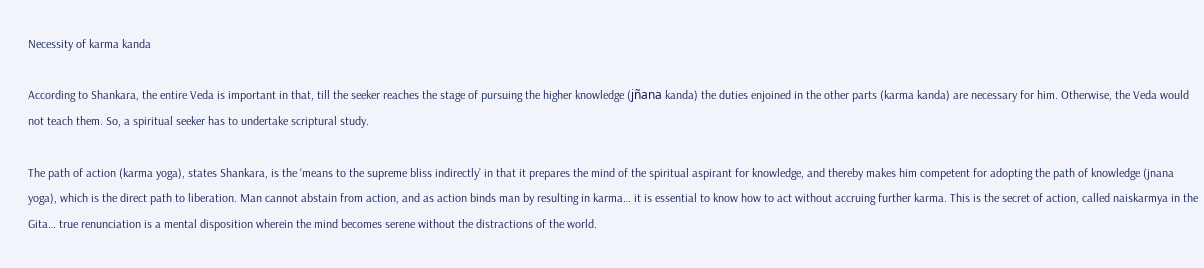Necessity of karma kanda

According to Shankara, the entire Veda is important in that, till the seeker reaches the stage of pursuing the higher knowledge (jñana kanda) the duties enjoined in the other parts (karma kanda) are necessary for him. Otherwise, the Veda would not teach them. So, a spiritual seeker has to undertake scriptural study.

The path of action (karma yoga), states Shankara, is the ‘means to the supreme bliss indirectly’ in that it prepares the mind of the spiritual aspirant for knowledge, and thereby makes him competent for adopting the path of knowledge (jnana yoga), which is the direct path to liberation. Man cannot abstain from action, and as action binds man by resulting in karma… it is essential to know how to act without accruing further karma. This is the secret of action, called naiskarmya in the Gita… true renunciation is a mental disposition wherein the mind becomes serene without the distractions of the world.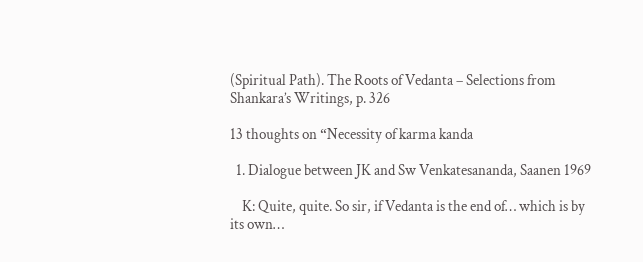(Spiritual Path). The Roots of Vedanta – Selections from Shankara’s Writings, p. 326

13 thoughts on “Necessity of karma kanda

  1. Dialogue between JK and Sw Venkatesananda, Saanen 1969

    K: Quite, quite. So sir, if Vedanta is the end of… which is by its own…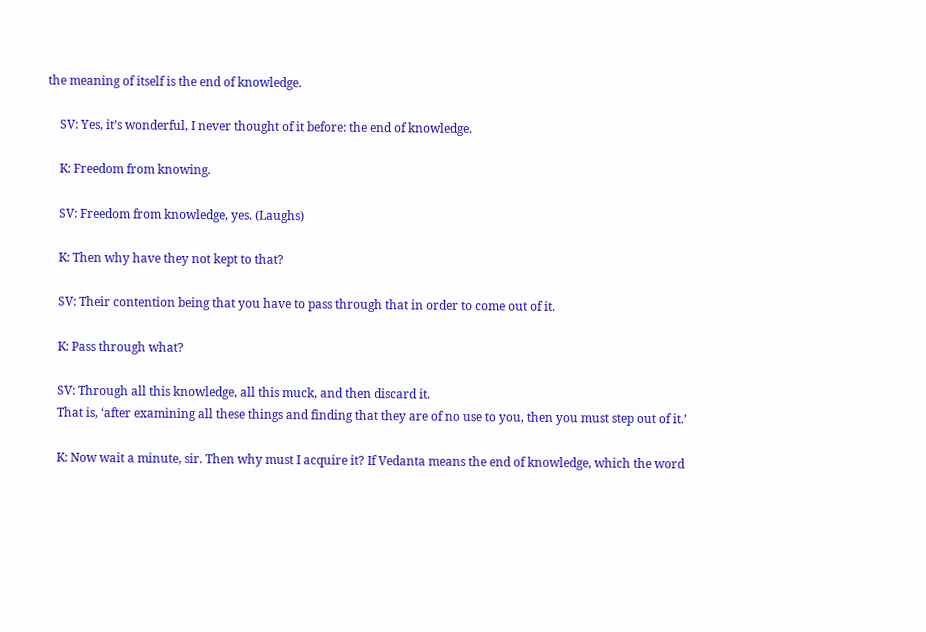the meaning of itself is the end of knowledge.

    SV: Yes, it’s wonderful, I never thought of it before: the end of knowledge.

    K: Freedom from knowing.

    SV: Freedom from knowledge, yes. (Laughs)

    K: Then why have they not kept to that?

    SV: Their contention being that you have to pass through that in order to come out of it.

    K: Pass through what?

    SV: Through all this knowledge, all this muck, and then discard it.
    That is, ‘after examining all these things and finding that they are of no use to you, then you must step out of it.’

    K: Now wait a minute, sir. Then why must I acquire it? If Vedanta means the end of knowledge, which the word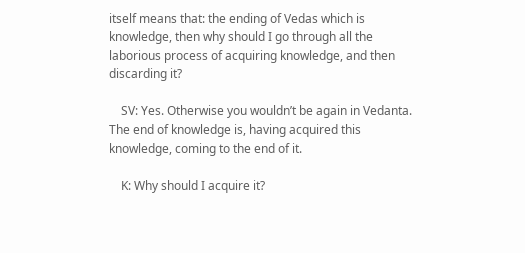itself means that: the ending of Vedas which is knowledge, then why should I go through all the laborious process of acquiring knowledge, and then discarding it?

    SV: Yes. Otherwise you wouldn’t be again in Vedanta. The end of knowledge is, having acquired this knowledge, coming to the end of it.

    K: Why should I acquire it?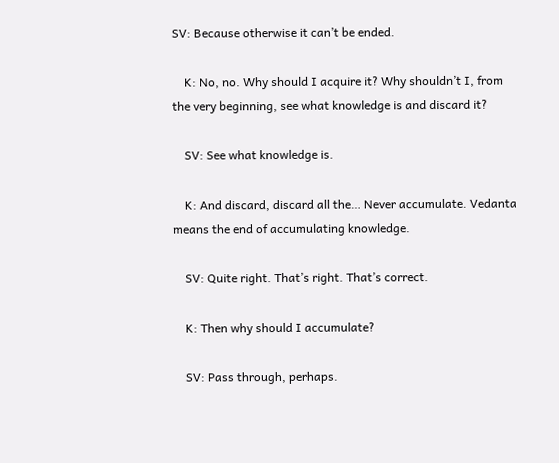SV: Because otherwise it can’t be ended.

    K: No, no. Why should I acquire it? Why shouldn’t I, from the very beginning, see what knowledge is and discard it?

    SV: See what knowledge is.

    K: And discard, discard all the… Never accumulate. Vedanta means the end of accumulating knowledge.

    SV: Quite right. That’s right. That’s correct.

    K: Then why should I accumulate?

    SV: Pass through, perhaps.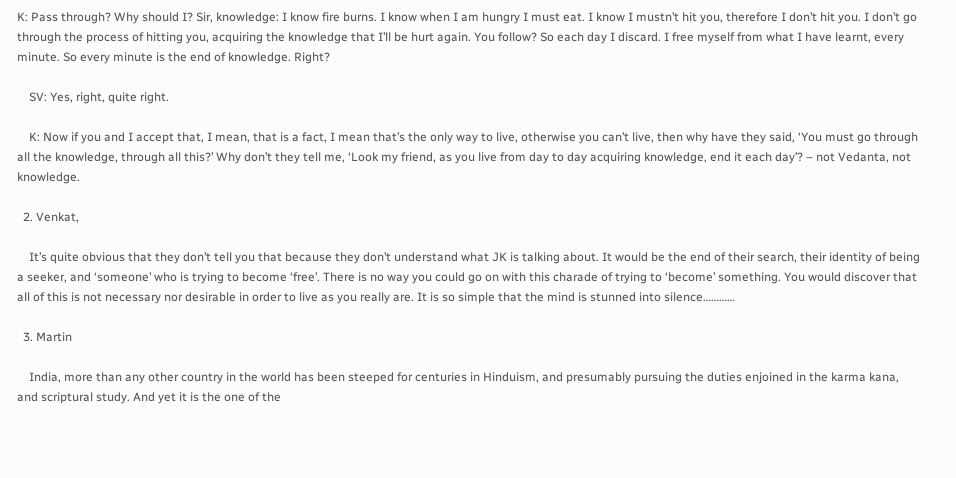K: Pass through? Why should I? Sir, knowledge: I know fire burns. I know when I am hungry I must eat. I know I mustn’t hit you, therefore I don’t hit you. I don’t go through the process of hitting you, acquiring the knowledge that I’ll be hurt again. You follow? So each day I discard. I free myself from what I have learnt, every minute. So every minute is the end of knowledge. Right?

    SV: Yes, right, quite right.

    K: Now if you and I accept that, I mean, that is a fact, I mean that’s the only way to live, otherwise you can’t live, then why have they said, ‘You must go through all the knowledge, through all this?’ Why don’t they tell me, ‘Look my friend, as you live from day to day acquiring knowledge, end it each day’? – not Vedanta, not knowledge.

  2. Venkat,

    It’s quite obvious that they don’t tell you that because they don’t understand what JK is talking about. It would be the end of their search, their identity of being a seeker, and ‘someone’ who is trying to become ‘free’. There is no way you could go on with this charade of trying to ‘become’ something. You would discover that all of this is not necessary nor desirable in order to live as you really are. It is so simple that the mind is stunned into silence…………

  3. Martin

    India, more than any other country in the world has been steeped for centuries in Hinduism, and presumably pursuing the duties enjoined in the karma kana, and scriptural study. And yet it is the one of the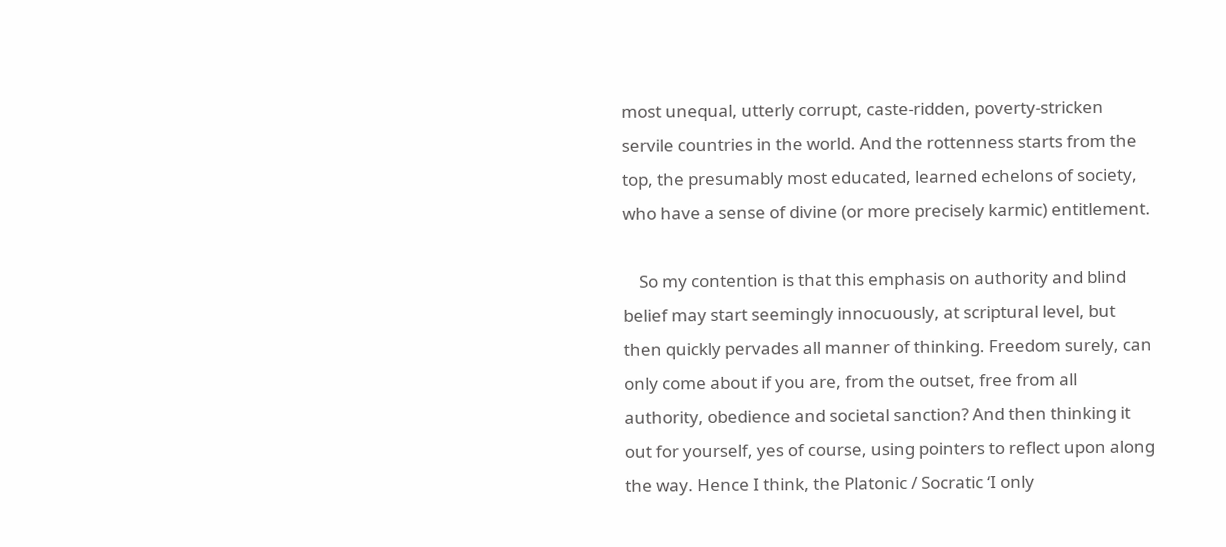most unequal, utterly corrupt, caste-ridden, poverty-stricken servile countries in the world. And the rottenness starts from the top, the presumably most educated, learned echelons of society, who have a sense of divine (or more precisely karmic) entitlement.

    So my contention is that this emphasis on authority and blind belief may start seemingly innocuously, at scriptural level, but then quickly pervades all manner of thinking. Freedom surely, can only come about if you are, from the outset, free from all authority, obedience and societal sanction? And then thinking it out for yourself, yes of course, using pointers to reflect upon along the way. Hence I think, the Platonic / Socratic ‘I only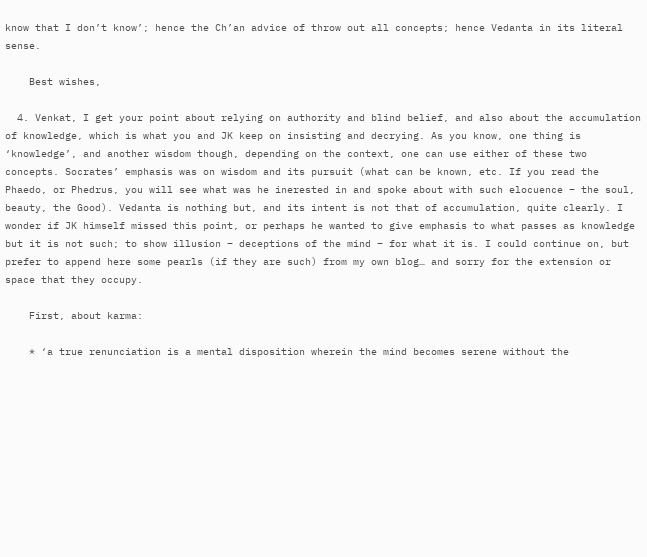know that I don’t know’; hence the Ch’an advice of throw out all concepts; hence Vedanta in its literal sense.

    Best wishes,

  4. Venkat, I get your point about relying on authority and blind belief, and also about the accumulation of knowledge, which is what you and JK keep on insisting and decrying. As you know, one thing is ‘knowledge’, and another wisdom though, depending on the context, one can use either of these two concepts. Socrates’ emphasis was on wisdom and its pursuit (what can be known, etc. If you read the Phaedo, or Phedrus, you will see what was he inerested in and spoke about with such elocuence – the soul, beauty, the Good). Vedanta is nothing but, and its intent is not that of accumulation, quite clearly. I wonder if JK himself missed this point, or perhaps he wanted to give emphasis to what passes as knowledge but it is not such; to show illusion – deceptions of the mind – for what it is. I could continue on, but prefer to append here some pearls (if they are such) from my own blog… and sorry for the extension or space that they occupy.

    First, about karma:

    * ‘a true renunciation is a mental disposition wherein the mind becomes serene without the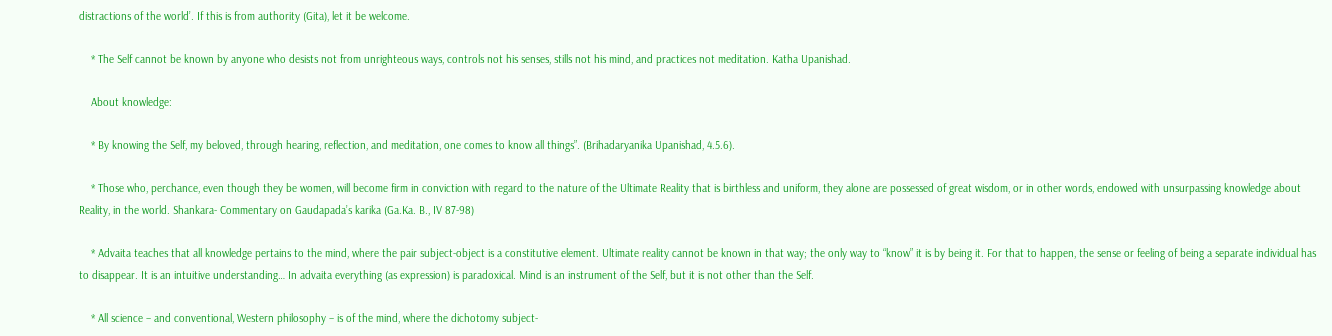distractions of the world’. If this is from authority (Gita), let it be welcome.

    * The Self cannot be known by anyone who desists not from unrighteous ways, controls not his senses, stills not his mind, and practices not meditation. Katha Upanishad.

    About knowledge:

    * By knowing the Self, my beloved, through hearing, reflection, and meditation, one comes to know all things”. (Brihadaryanika Upanishad, 4.5.6).

    * Those who, perchance, even though they be women, will become firm in conviction with regard to the nature of the Ultimate Reality that is birthless and uniform, they alone are possessed of great wisdom, or in other words, endowed with unsurpassing knowledge about Reality, in the world. Shankara- Commentary on Gaudapada’s karika (Ga.Ka. B., IV 87-98)

    * Advaita teaches that all knowledge pertains to the mind, where the pair subject-object is a constitutive element. Ultimate reality cannot be known in that way; the only way to “know” it is by being it. For that to happen, the sense or feeling of being a separate individual has to disappear. It is an intuitive understanding… In advaita everything (as expression) is paradoxical. Mind is an instrument of the Self, but it is not other than the Self.

    * All science – and conventional, Western philosophy – is of the mind, where the dichotomy subject-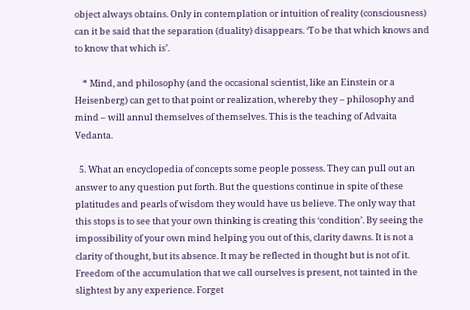object always obtains. Only in contemplation or intuition of reality (consciousness) can it be said that the separation (duality) disappears. ‘To be that which knows and to know that which is’.

    * Mind, and philosophy (and the occasional scientist, like an Einstein or a Heisenberg) can get to that point or realization, whereby they – philosophy and mind – will annul themselves of themselves. This is the teaching of Advaita Vedanta.

  5. What an encyclopedia of concepts some people possess. They can pull out an answer to any question put forth. But the questions continue in spite of these platitudes and pearls of wisdom they would have us believe. The only way that this stops is to see that your own thinking is creating this ‘condition’. By seeing the impossibility of your own mind helping you out of this, clarity dawns. It is not a clarity of thought, but its absence. It may be reflected in thought but is not of it. Freedom of the accumulation that we call ourselves is present, not tainted in the slightest by any experience. Forget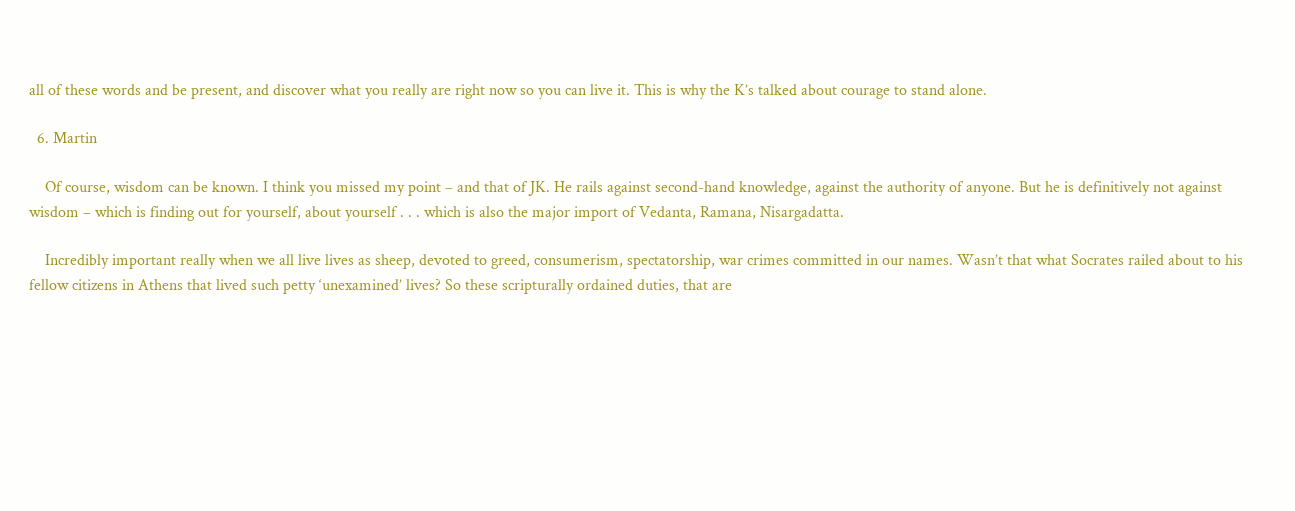all of these words and be present, and discover what you really are right now so you can live it. This is why the K’s talked about courage to stand alone.

  6. Martin

    Of course, wisdom can be known. I think you missed my point – and that of JK. He rails against second-hand knowledge, against the authority of anyone. But he is definitively not against wisdom – which is finding out for yourself, about yourself . . . which is also the major import of Vedanta, Ramana, Nisargadatta.

    Incredibly important really when we all live lives as sheep, devoted to greed, consumerism, spectatorship, war crimes committed in our names. Wasn’t that what Socrates railed about to his fellow citizens in Athens that lived such petty ‘unexamined’ lives? So these scripturally ordained duties, that are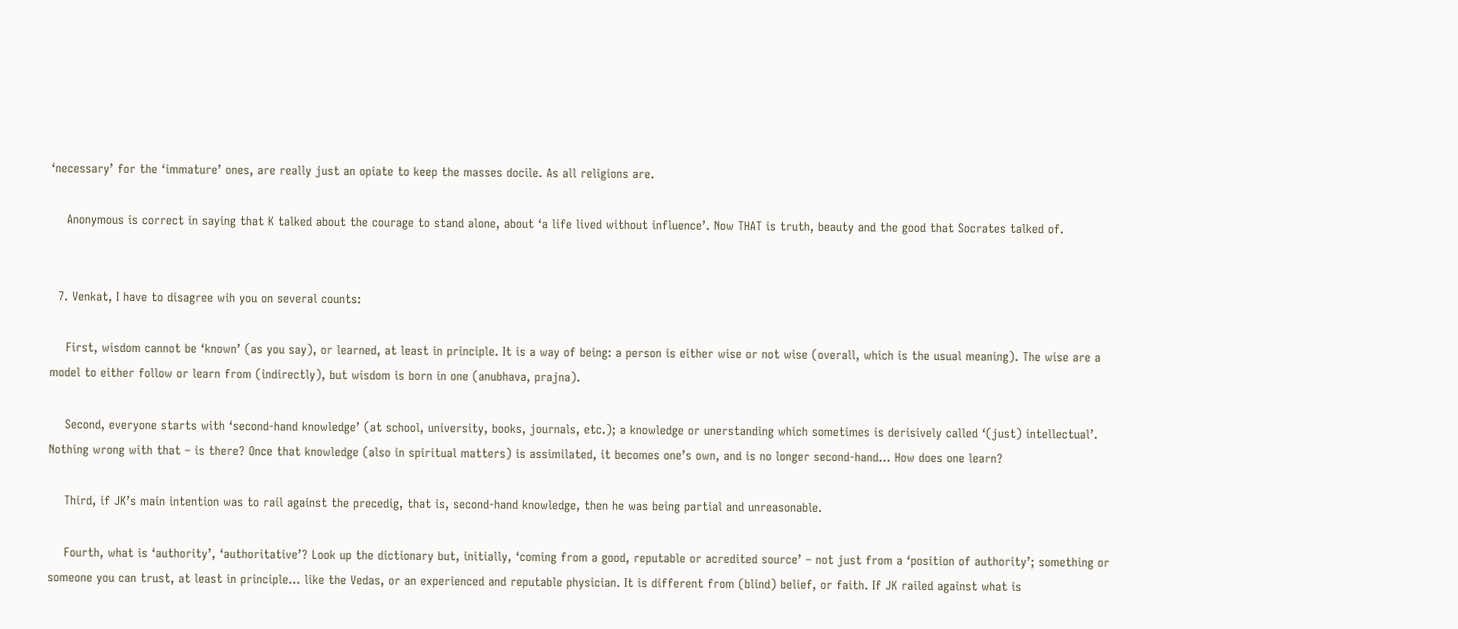‘necessary’ for the ‘immature’ ones, are really just an opiate to keep the masses docile. As all religions are.

    Anonymous is correct in saying that K talked about the courage to stand alone, about ‘a life lived without influence’. Now THAT is truth, beauty and the good that Socrates talked of.


  7. Venkat, I have to disagree wih you on several counts:

    First, wisdom cannot be ‘known’ (as you say), or learned, at least in principle. It is a way of being: a person is either wise or not wise (overall, which is the usual meaning). The wise are a model to either follow or learn from (indirectly), but wisdom is born in one (anubhava, prajna).

    Second, everyone starts with ‘second-hand knowledge’ (at school, university, books, journals, etc.); a knowledge or unerstanding which sometimes is derisively called ‘(just) intellectual’. Nothing wrong with that – is there? Once that knowledge (also in spiritual matters) is assimilated, it becomes one’s own, and is no longer second-hand… How does one learn?

    Third, if JK’s main intention was to rail against the precedig, that is, second-hand knowledge, then he was being partial and unreasonable.

    Fourth, what is ‘authority’, ‘authoritative’? Look up the dictionary but, initially, ‘coming from a good, reputable or acredited source’ – not just from a ‘position of authority’; something or someone you can trust, at least in principle… like the Vedas, or an experienced and reputable physician. It is different from (blind) belief, or faith. If JK railed against what is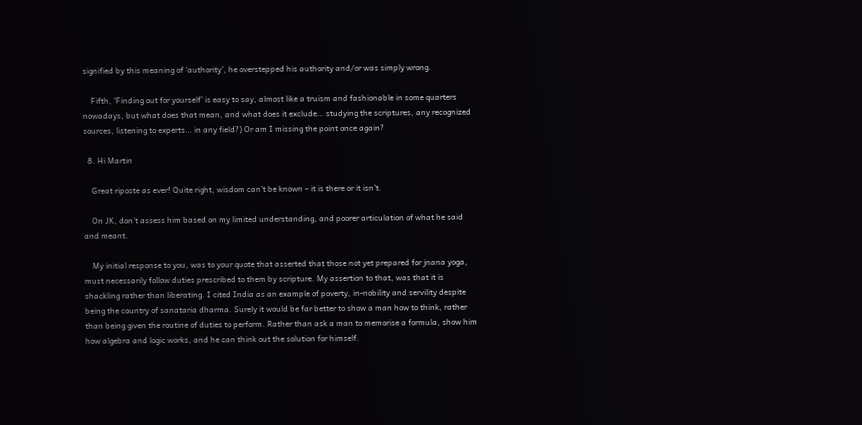signified by this meaning of ‘authority’, he overstepped his authority and/or was simply wrong.

    Fifth, ‘Finding out for yourself’ is easy to say, almost like a truism and fashionable in some quarters nowadays, but what does that mean, and what does it exclude… studying the scriptures, any recognized sources, listening to experts… in any field?) Or am I missing the point once again?

  8. Hi Martin

    Great riposte as ever! Quite right, wisdom can’t be known – it is there or it isn’t.

    On JK, don’t assess him based on my limited understanding, and poorer articulation of what he said and meant.

    My initial response to you, was to your quote that asserted that those not yet prepared for jnana yoga, must necessarily follow duties prescribed to them by scripture. My assertion to that, was that it is shackling rather than liberating. I cited India as an example of poverty, in-nobility and servility despite being the country of sanataria dharma. Surely it would be far better to show a man how to think, rather than being given the routine of duties to perform. Rather than ask a man to memorise a formula, show him how algebra and logic works, and he can think out the solution for himself.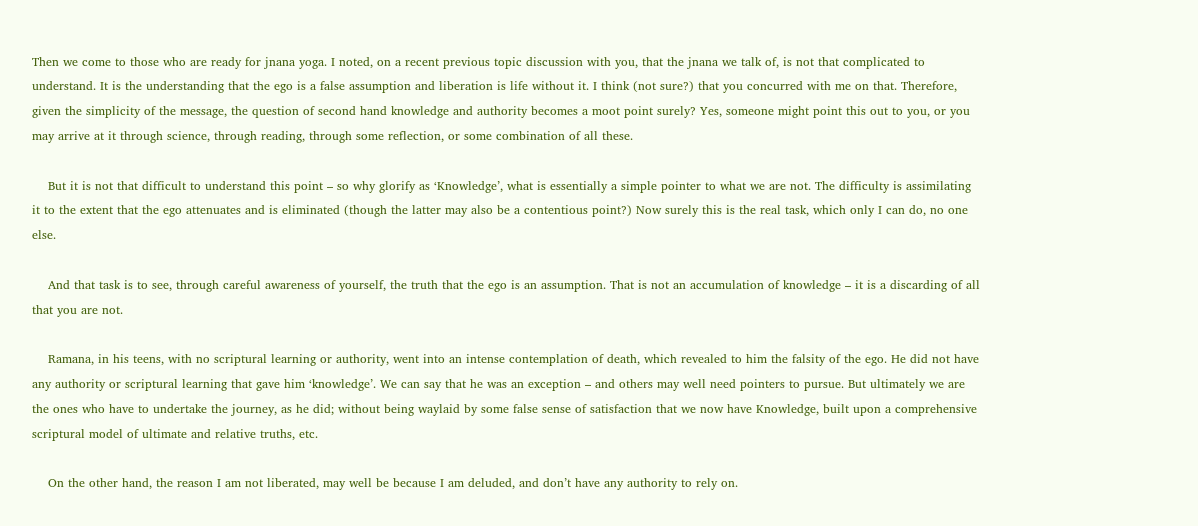Then we come to those who are ready for jnana yoga. I noted, on a recent previous topic discussion with you, that the jnana we talk of, is not that complicated to understand. It is the understanding that the ego is a false assumption and liberation is life without it. I think (not sure?) that you concurred with me on that. Therefore, given the simplicity of the message, the question of second hand knowledge and authority becomes a moot point surely? Yes, someone might point this out to you, or you may arrive at it through science, through reading, through some reflection, or some combination of all these.

    But it is not that difficult to understand this point – so why glorify as ‘Knowledge’, what is essentially a simple pointer to what we are not. The difficulty is assimilating it to the extent that the ego attenuates and is eliminated (though the latter may also be a contentious point?) Now surely this is the real task, which only I can do, no one else.

    And that task is to see, through careful awareness of yourself, the truth that the ego is an assumption. That is not an accumulation of knowledge – it is a discarding of all that you are not.

    Ramana, in his teens, with no scriptural learning or authority, went into an intense contemplation of death, which revealed to him the falsity of the ego. He did not have any authority or scriptural learning that gave him ‘knowledge’. We can say that he was an exception – and others may well need pointers to pursue. But ultimately we are the ones who have to undertake the journey, as he did; without being waylaid by some false sense of satisfaction that we now have Knowledge, built upon a comprehensive scriptural model of ultimate and relative truths, etc.

    On the other hand, the reason I am not liberated, may well be because I am deluded, and don’t have any authority to rely on.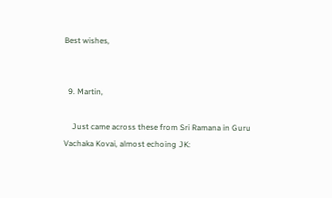Best wishes,


  9. Martin,

    Just came across these from Sri Ramana in Guru Vachaka Kovai, almost echoing JK: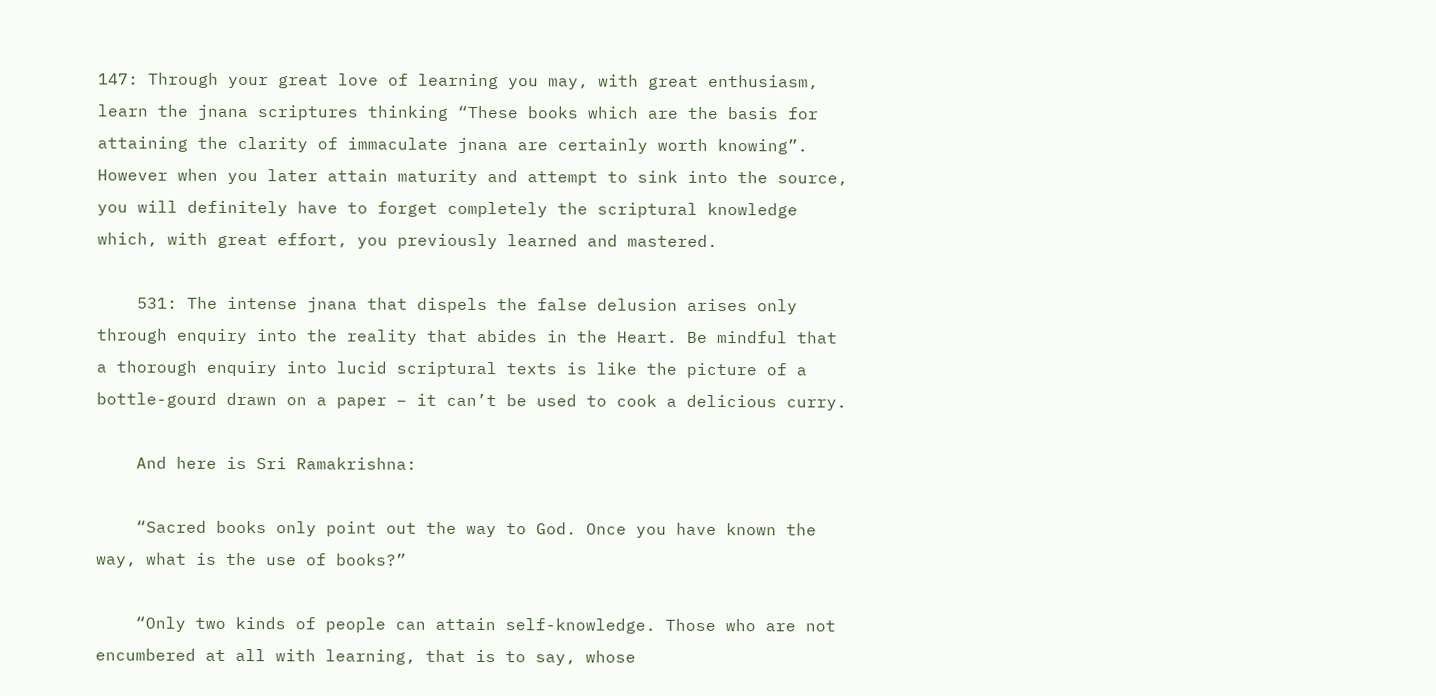147: Through your great love of learning you may, with great enthusiasm, learn the jnana scriptures thinking “These books which are the basis for attaining the clarity of immaculate jnana are certainly worth knowing”. However when you later attain maturity and attempt to sink into the source, you will definitely have to forget completely the scriptural knowledge which, with great effort, you previously learned and mastered.

    531: The intense jnana that dispels the false delusion arises only through enquiry into the reality that abides in the Heart. Be mindful that a thorough enquiry into lucid scriptural texts is like the picture of a bottle-gourd drawn on a paper – it can’t be used to cook a delicious curry.

    And here is Sri Ramakrishna:

    “Sacred books only point out the way to God. Once you have known the way, what is the use of books?”

    “Only two kinds of people can attain self-knowledge. Those who are not encumbered at all with learning, that is to say, whose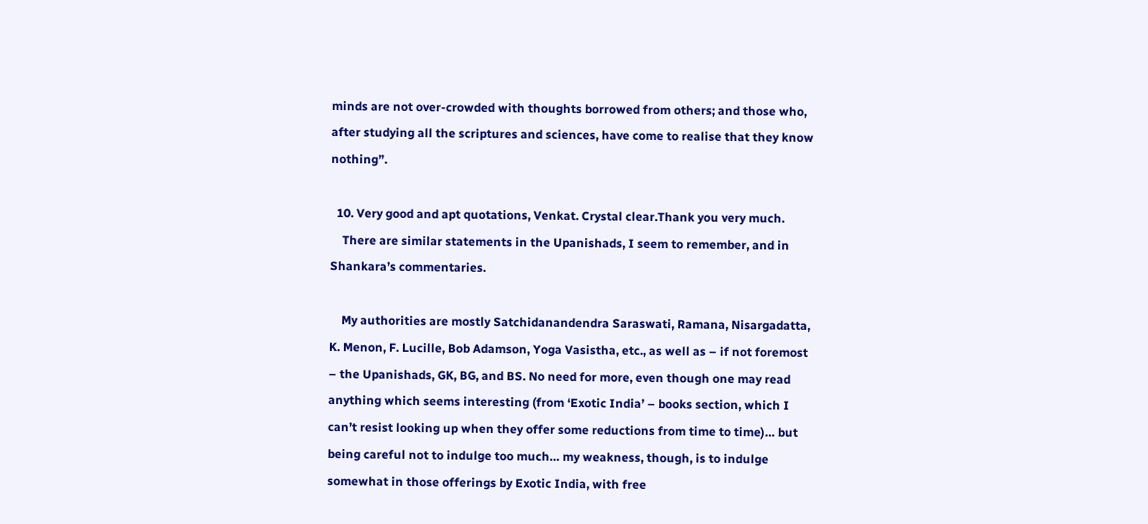minds are not over-crowded with thoughts borrowed from others; and those who, after studying all the scriptures and sciences, have come to realise that they know nothing”.

  10. Very good and apt quotations, Venkat. Crystal clear.Thank you very much.
    There are similar statements in the Upanishads, I seem to remember, and in Shankara’s commentaries.

    My authorities are mostly Satchidanandendra Saraswati, Ramana, Nisargadatta, K. Menon, F. Lucille, Bob Adamson, Yoga Vasistha, etc., as well as – if not foremost – the Upanishads, GK, BG, and BS. No need for more, even though one may read anything which seems interesting (from ‘Exotic India’ – books section, which I can’t resist looking up when they offer some reductions from time to time)… but being careful not to indulge too much… my weakness, though, is to indulge somewhat in those offerings by Exotic India, with free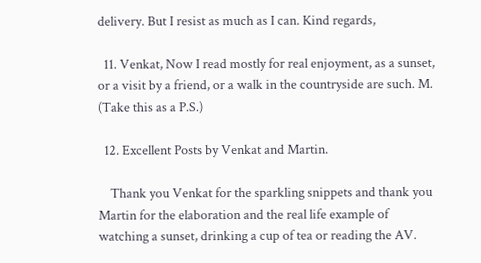delivery. But I resist as much as I can. Kind regards,

  11. Venkat, Now I read mostly for real enjoyment, as a sunset, or a visit by a friend, or a walk in the countryside are such. M. (Take this as a P.S.)

  12. Excellent Posts by Venkat and Martin.

    Thank you Venkat for the sparkling snippets and thank you Martin for the elaboration and the real life example of watching a sunset, drinking a cup of tea or reading the AV.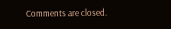Comments are closed.